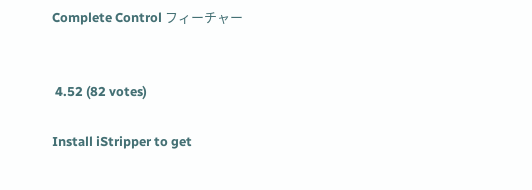Complete Control フィーチャー


 4.52 (82 votes)

Install iStripper to get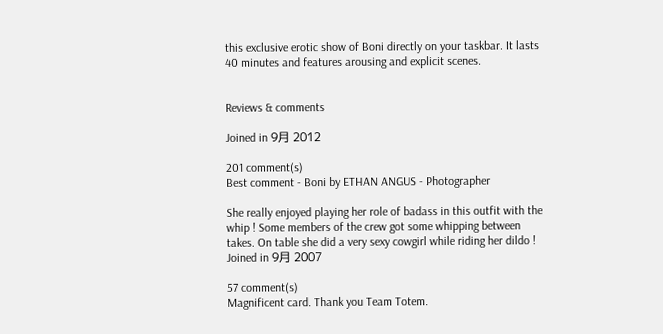this exclusive erotic show of Boni directly on your taskbar. It lasts 40 minutes and features arousing and explicit scenes.


Reviews & comments

Joined in 9月 2012

201 comment(s)
Best comment - Boni by ETHAN ANGUS - Photographer

She really enjoyed playing her role of badass in this outfit with the whip ! Some members of the crew got some whipping between takes. On table she did a very sexy cowgirl while riding her dildo !
Joined in 9月 2007

57 comment(s)
Magnificent card. Thank you Team Totem.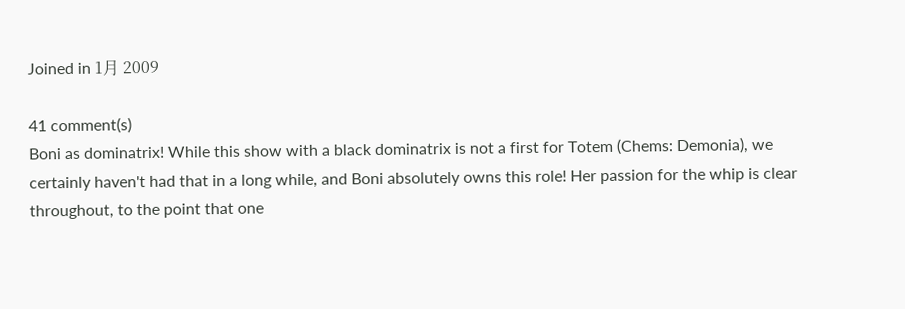Joined in 1月 2009

41 comment(s)
Boni as dominatrix! While this show with a black dominatrix is not a first for Totem (Chems: Demonia), we certainly haven't had that in a long while, and Boni absolutely owns this role! Her passion for the whip is clear throughout, to the point that one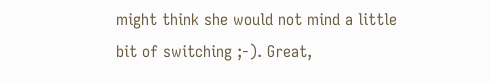might think she would not mind a little bit of switching ;-). Great,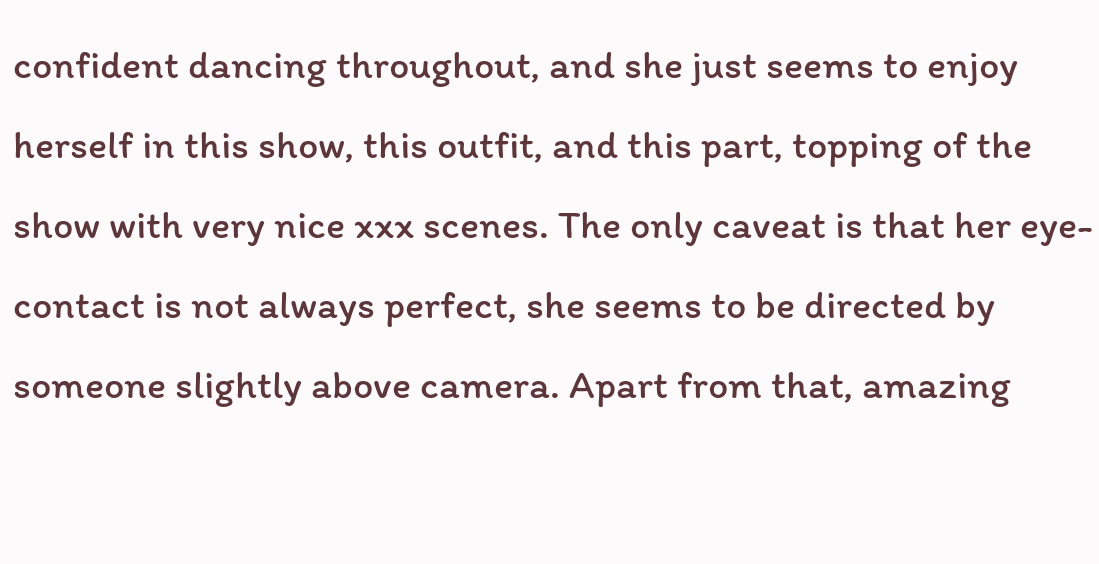confident dancing throughout, and she just seems to enjoy herself in this show, this outfit, and this part, topping of the show with very nice xxx scenes. The only caveat is that her eye-contact is not always perfect, she seems to be directed by someone slightly above camera. Apart from that, amazing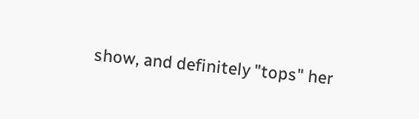show, and definitely "tops" her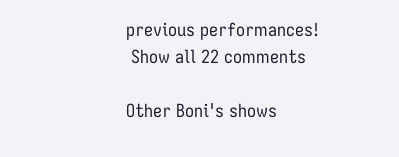previous performances!
 Show all 22 comments

Other Boni's shows